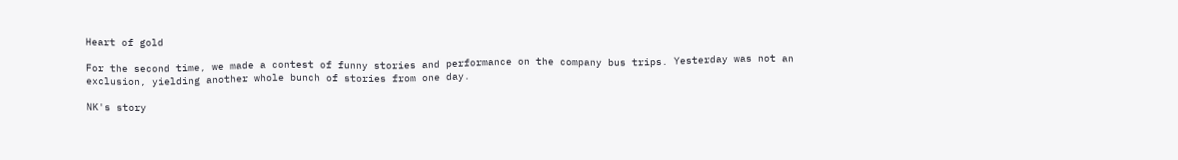Heart of gold

For the second time, we made a contest of funny stories and performance on the company bus trips. Yesterday was not an exclusion, yielding another whole bunch of stories from one day.

NK's story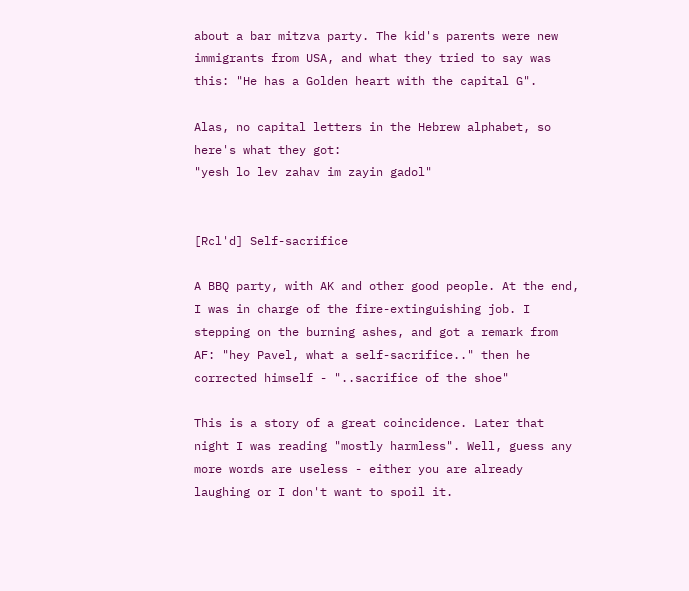about a bar mitzva party. The kid's parents were new immigrants from USA, and what they tried to say was this: "He has a Golden heart with the capital G".

Alas, no capital letters in the Hebrew alphabet, so here's what they got:
"yesh lo lev zahav im zayin gadol"


[Rcl'd] Self-sacrifice

A BBQ party, with AK and other good people. At the end, I was in charge of the fire-extinguishing job. I stepping on the burning ashes, and got a remark from AF: "hey Pavel, what a self-sacrifice.." then he corrected himself - "..sacrifice of the shoe"

This is a story of a great coincidence. Later that night I was reading "mostly harmless". Well, guess any more words are useless - either you are already laughing or I don't want to spoil it.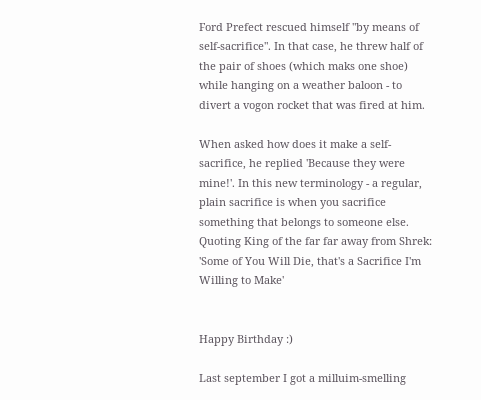Ford Prefect rescued himself "by means of self-sacrifice". In that case, he threw half of the pair of shoes (which maks one shoe) while hanging on a weather baloon - to divert a vogon rocket that was fired at him.

When asked how does it make a self-sacrifice, he replied 'Because they were mine!'. In this new terminology - a regular, plain sacrifice is when you sacrifice something that belongs to someone else. Quoting King of the far far away from Shrek: 'Some of You Will Die, that's a Sacrifice I'm Willing to Make'


Happy Birthday :)

Last september I got a milluim-smelling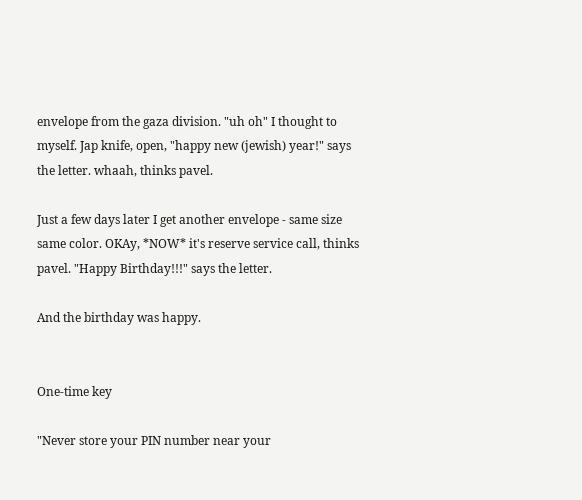envelope from the gaza division. "uh oh" I thought to myself. Jap knife, open, "happy new (jewish) year!" says the letter. whaah, thinks pavel.

Just a few days later I get another envelope - same size same color. OKAy, *NOW* it's reserve service call, thinks pavel. "Happy Birthday!!!" says the letter.

And the birthday was happy.


One-time key

"Never store your PIN number near your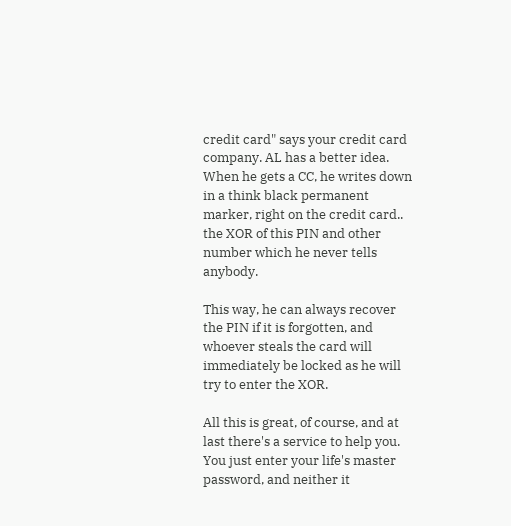credit card" says your credit card company. AL has a better idea. When he gets a CC, he writes down in a think black permanent marker, right on the credit card.. the XOR of this PIN and other number which he never tells anybody.

This way, he can always recover the PIN if it is forgotten, and whoever steals the card will immediately be locked as he will try to enter the XOR.

All this is great, of course, and at last there's a service to help you. You just enter your life's master password, and neither it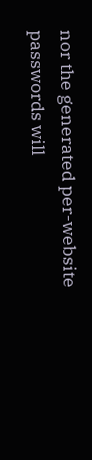nor the generated per-website passwords will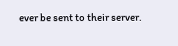ever be sent to their server.